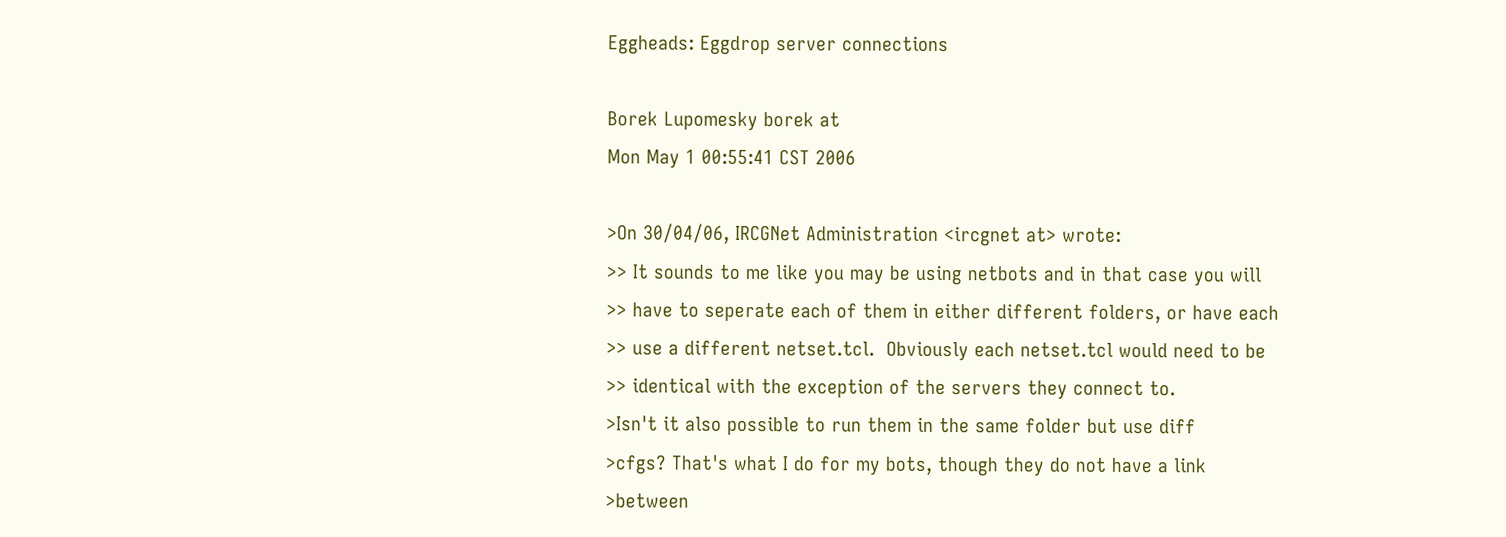Eggheads: Eggdrop server connections

Borek Lupomesky borek at
Mon May 1 00:55:41 CST 2006

>On 30/04/06, IRCGNet Administration <ircgnet at> wrote:
>> It sounds to me like you may be using netbots and in that case you will
>> have to seperate each of them in either different folders, or have each
>> use a different netset.tcl.  Obviously each netset.tcl would need to be
>> identical with the exception of the servers they connect to.
>Isn't it also possible to run them in the same folder but use diff
>cfgs? That's what I do for my bots, though they do not have a link
>between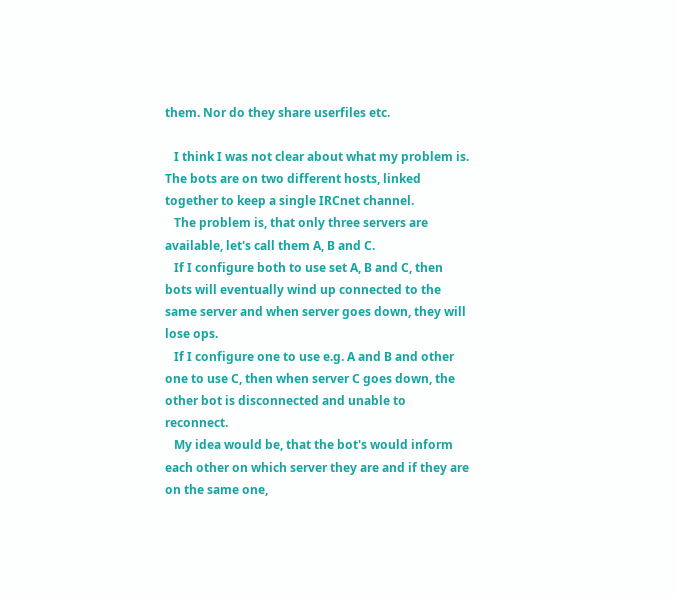them. Nor do they share userfiles etc.

   I think I was not clear about what my problem is. The bots are on two different hosts, linked together to keep a single IRCnet channel.
   The problem is, that only three servers are available, let's call them A, B and C.
   If I configure both to use set A, B and C, then bots will eventually wind up connected to the same server and when server goes down, they will lose ops.
   If I configure one to use e.g. A and B and other one to use C, then when server C goes down, the other bot is disconnected and unable to reconnect.
   My idea would be, that the bot's would inform each other on which server they are and if they are on the same one,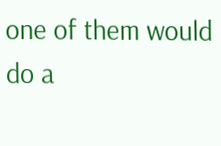one of them would do a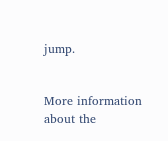jump.


More information about the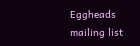Eggheads mailing list